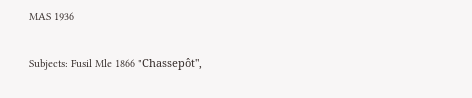MAS 1936

Subjects: Fusil Mle 1866 "Chassepôt",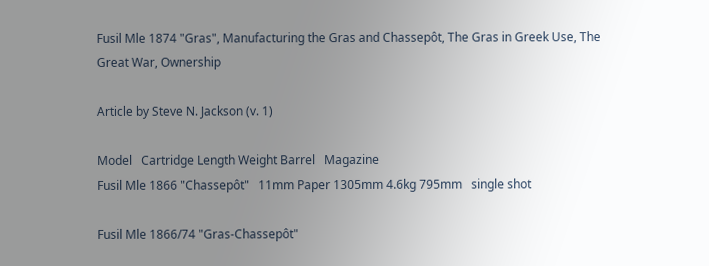Fusil Mle 1874 "Gras", Manufacturing the Gras and Chassepôt, The Gras in Greek Use, The Great War, Ownership

Article by Steve N. Jackson (v. 1)

Model   Cartridge Length Weight Barrel   Magazine
Fusil Mle 1866 "Chassepôt"   11mm Paper 1305mm 4.6kg 795mm   single shot

Fusil Mle 1866/74 "Gras-Chassepôt"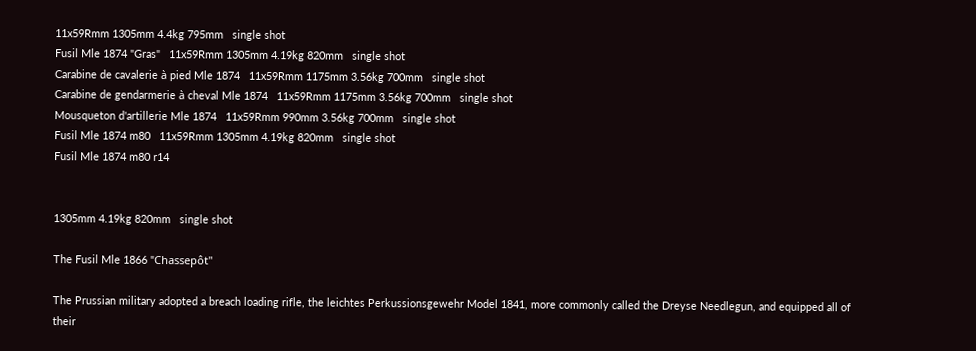11x59Rmm 1305mm 4.4kg 795mm   single shot
Fusil Mle 1874 "Gras"   11x59Rmm 1305mm 4.19kg 820mm   single shot
Carabine de cavalerie à pied Mle 1874   11x59Rmm 1175mm 3.56kg 700mm   single shot
Carabine de gendarmerie à cheval Mle 1874   11x59Rmm 1175mm 3.56kg 700mm   single shot
Mousqueton d'artillerie Mle 1874   11x59Rmm 990mm 3.56kg 700mm   single shot
Fusil Mle 1874 m80   11x59Rmm 1305mm 4.19kg 820mm   single shot
Fusil Mle 1874 m80 r14


1305mm 4.19kg 820mm   single shot

The Fusil Mle 1866 "Chassepôt"

The Prussian military adopted a breach loading rifle, the leichtes Perkussionsgewehr Model 1841, more commonly called the Dreyse Needlegun, and equipped all of their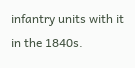infantry units with it in the 1840s.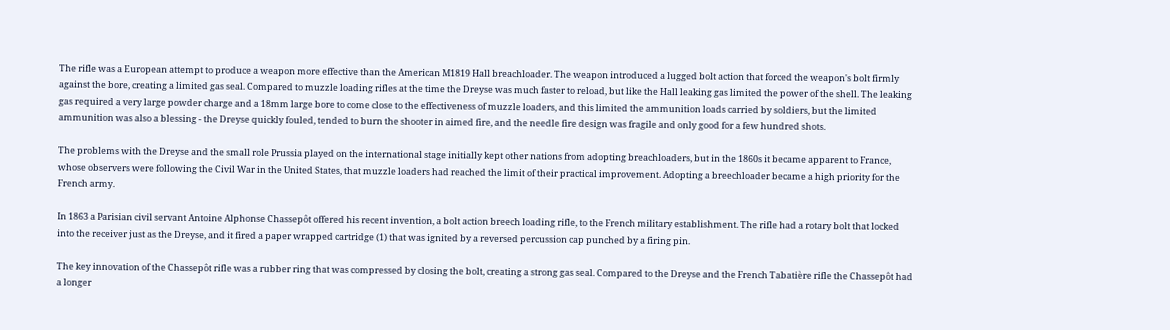The rifle was a European attempt to produce a weapon more effective than the American M1819 Hall breachloader. The weapon introduced a lugged bolt action that forced the weapon's bolt firmly against the bore, creating a limited gas seal. Compared to muzzle loading rifles at the time the Dreyse was much faster to reload, but like the Hall leaking gas limited the power of the shell. The leaking gas required a very large powder charge and a 18mm large bore to come close to the effectiveness of muzzle loaders, and this limited the ammunition loads carried by soldiers, but the limited ammunition was also a blessing - the Dreyse quickly fouled, tended to burn the shooter in aimed fire, and the needle fire design was fragile and only good for a few hundred shots.

The problems with the Dreyse and the small role Prussia played on the international stage initially kept other nations from adopting breachloaders, but in the 1860s it became apparent to France, whose observers were following the Civil War in the United States, that muzzle loaders had reached the limit of their practical improvement. Adopting a breechloader became a high priority for the French army.

In 1863 a Parisian civil servant Antoine Alphonse Chassepôt offered his recent invention, a bolt action breech loading rifle, to the French military establishment. The rifle had a rotary bolt that locked into the receiver just as the Dreyse, and it fired a paper wrapped cartridge (1) that was ignited by a reversed percussion cap punched by a firing pin.

The key innovation of the Chassepôt rifle was a rubber ring that was compressed by closing the bolt, creating a strong gas seal. Compared to the Dreyse and the French Tabatière rifle the Chassepôt had a longer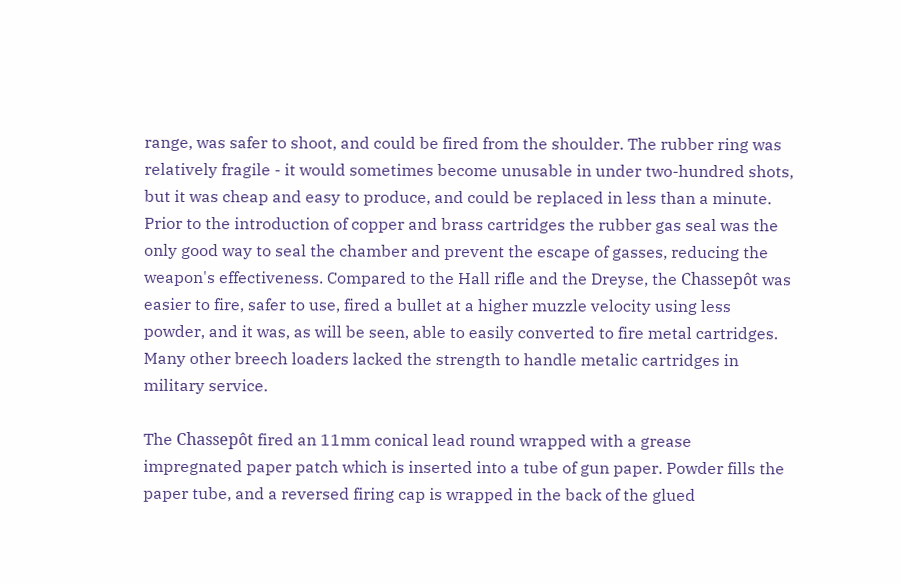range, was safer to shoot, and could be fired from the shoulder. The rubber ring was relatively fragile - it would sometimes become unusable in under two-hundred shots, but it was cheap and easy to produce, and could be replaced in less than a minute. Prior to the introduction of copper and brass cartridges the rubber gas seal was the only good way to seal the chamber and prevent the escape of gasses, reducing the weapon's effectiveness. Compared to the Hall rifle and the Dreyse, the Chassepôt was easier to fire, safer to use, fired a bullet at a higher muzzle velocity using less powder, and it was, as will be seen, able to easily converted to fire metal cartridges. Many other breech loaders lacked the strength to handle metalic cartridges in military service.

The Chassepôt fired an 11mm conical lead round wrapped with a grease impregnated paper patch which is inserted into a tube of gun paper. Powder fills the paper tube, and a reversed firing cap is wrapped in the back of the glued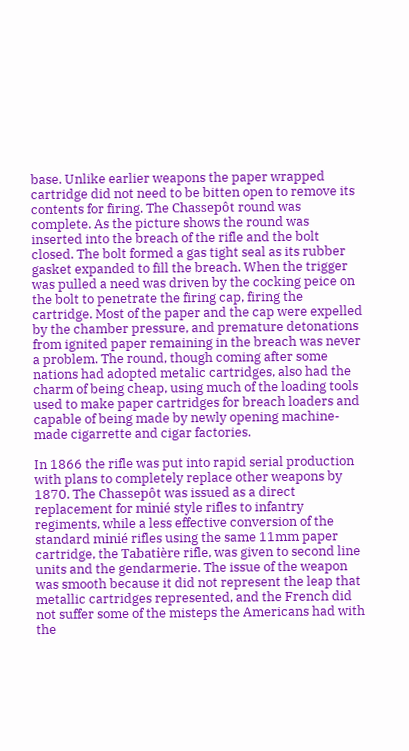base. Unlike earlier weapons the paper wrapped cartridge did not need to be bitten open to remove its contents for firing. The Chassepôt round was complete. As the picture shows the round was inserted into the breach of the rifle and the bolt closed. The bolt formed a gas tight seal as its rubber gasket expanded to fill the breach. When the trigger was pulled a need was driven by the cocking peice on the bolt to penetrate the firing cap, firing the cartridge. Most of the paper and the cap were expelled by the chamber pressure, and premature detonations from ignited paper remaining in the breach was never a problem. The round, though coming after some nations had adopted metalic cartridges, also had the charm of being cheap, using much of the loading tools used to make paper cartridges for breach loaders and capable of being made by newly opening machine-made cigarrette and cigar factories.

In 1866 the rifle was put into rapid serial production with plans to completely replace other weapons by 1870. The Chassepôt was issued as a direct replacement for minié style rifles to infantry regiments, while a less effective conversion of the standard minié rifles using the same 11mm paper cartridge, the Tabatière rifle, was given to second line units and the gendarmerie. The issue of the weapon was smooth because it did not represent the leap that metallic cartridges represented, and the French did not suffer some of the misteps the Americans had with the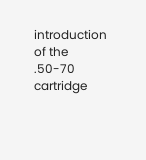introduction of the .50-70 cartridge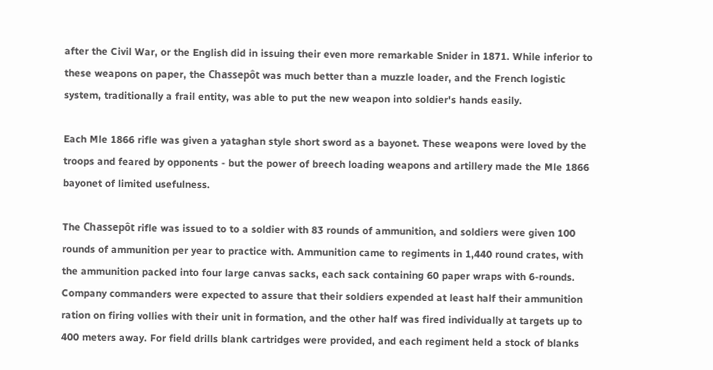after the Civil War, or the English did in issuing their even more remarkable Snider in 1871. While inferior to these weapons on paper, the Chassepôt was much better than a muzzle loader, and the French logistic system, traditionally a frail entity, was able to put the new weapon into soldier's hands easily.

Each Mle 1866 rifle was given a yataghan style short sword as a bayonet. These weapons were loved by the troops and feared by opponents - but the power of breech loading weapons and artillery made the Mle 1866 bayonet of limited usefulness.

The Chassepôt rifle was issued to to a soldier with 83 rounds of ammunition, and soldiers were given 100 rounds of ammunition per year to practice with. Ammunition came to regiments in 1,440 round crates, with the ammunition packed into four large canvas sacks, each sack containing 60 paper wraps with 6-rounds. Company commanders were expected to assure that their soldiers expended at least half their ammunition ration on firing vollies with their unit in formation, and the other half was fired individually at targets up to 400 meters away. For field drills blank cartridges were provided, and each regiment held a stock of blanks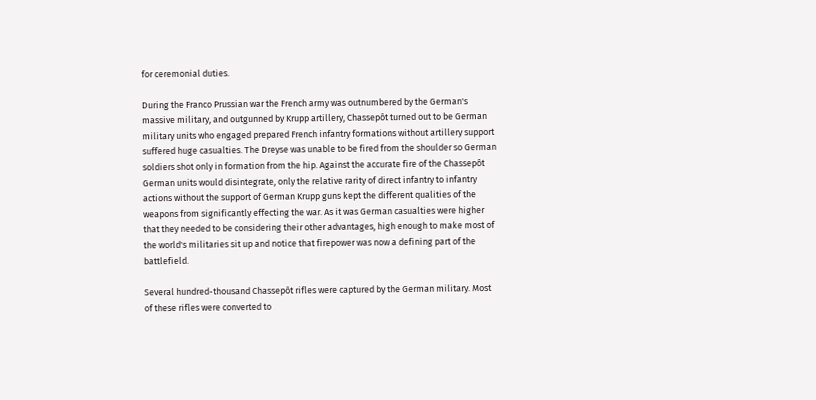for ceremonial duties.

During the Franco Prussian war the French army was outnumbered by the German's massive military, and outgunned by Krupp artillery, Chassepôt turned out to be German military units who engaged prepared French infantry formations without artillery support suffered huge casualties. The Dreyse was unable to be fired from the shoulder so German soldiers shot only in formation from the hip. Against the accurate fire of the Chassepôt German units would disintegrate, only the relative rarity of direct infantry to infantry actions without the support of German Krupp guns kept the different qualities of the weapons from significantly effecting the war. As it was German casualties were higher that they needed to be considering their other advantages, high enough to make most of the world's militaries sit up and notice that firepower was now a defining part of the battlefield.

Several hundred-thousand Chassepôt rifles were captured by the German military. Most of these rifles were converted to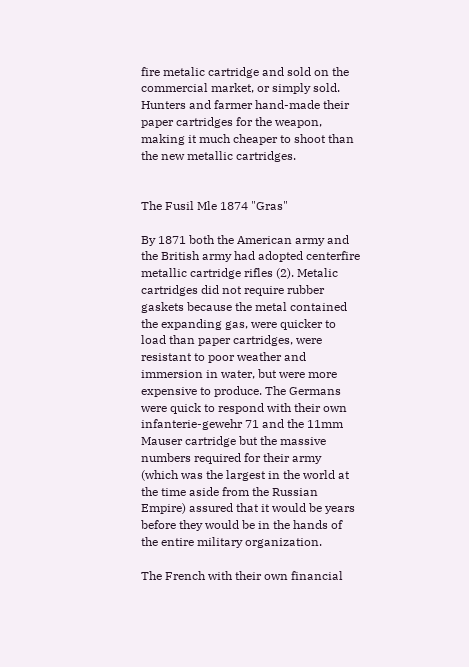fire metalic cartridge and sold on the commercial market, or simply sold. Hunters and farmer hand-made their paper cartridges for the weapon, making it much cheaper to shoot than the new metallic cartridges.


The Fusil Mle 1874 "Gras"

By 1871 both the American army and the British army had adopted centerfire metallic cartridge rifles (2). Metalic cartridges did not require rubber gaskets because the metal contained the expanding gas, were quicker to load than paper cartridges, were resistant to poor weather and immersion in water, but were more expensive to produce. The Germans were quick to respond with their own infanterie-gewehr 71 and the 11mm Mauser cartridge but the massive numbers required for their army (which was the largest in the world at the time aside from the Russian Empire) assured that it would be years before they would be in the hands of the entire military organization.

The French with their own financial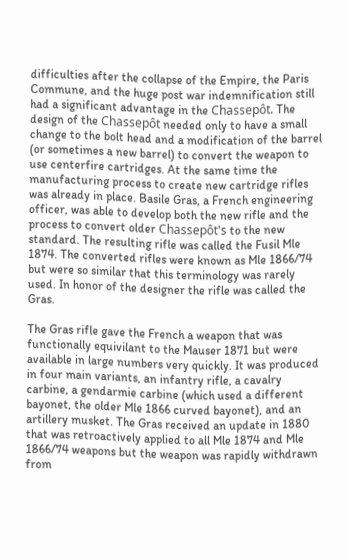difficulties after the collapse of the Empire, the Paris Commune, and the huge post war indemnification still had a significant advantage in the Chassepôt. The design of the Chassepôt needed only to have a small change to the bolt head and a modification of the barrel (or sometimes a new barrel) to convert the weapon to use centerfire cartridges. At the same time the manufacturing process to create new cartridge rifles was already in place. Basile Gras, a French engineering officer, was able to develop both the new rifle and the process to convert older Chassepôt's to the new standard. The resulting rifle was called the Fusil Mle 1874. The converted rifles were known as Mle 1866/74 but were so similar that this terminology was rarely used. In honor of the designer the rifle was called the Gras.

The Gras rifle gave the French a weapon that was functionally equivilant to the Mauser 1871 but were available in large numbers very quickly. It was produced in four main variants, an infantry rifle, a cavalry carbine, a gendarmie carbine (which used a different bayonet, the older Mle 1866 curved bayonet), and an artillery musket. The Gras received an update in 1880 that was retroactively applied to all Mle 1874 and Mle 1866/74 weapons but the weapon was rapidly withdrawn from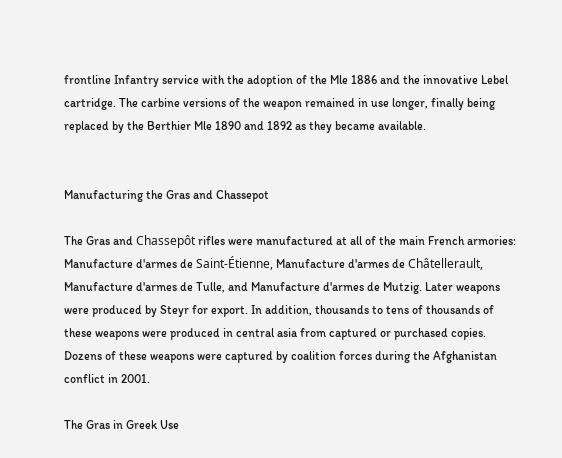frontline Infantry service with the adoption of the Mle 1886 and the innovative Lebel cartridge. The carbine versions of the weapon remained in use longer, finally being replaced by the Berthier Mle 1890 and 1892 as they became available.


Manufacturing the Gras and Chassepot

The Gras and Chassepôt rifles were manufactured at all of the main French armories: Manufacture d'armes de Saint-Étienne, Manufacture d'armes de Châtellerault, Manufacture d'armes de Tulle, and Manufacture d'armes de Mutzig. Later weapons were produced by Steyr for export. In addition, thousands to tens of thousands of these weapons were produced in central asia from captured or purchased copies. Dozens of these weapons were captured by coalition forces during the Afghanistan conflict in 2001.

The Gras in Greek Use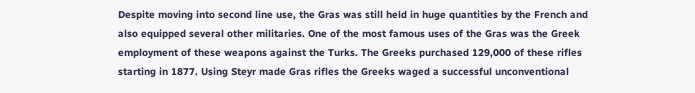Despite moving into second line use, the Gras was still held in huge quantities by the French and also equipped several other militaries. One of the most famous uses of the Gras was the Greek employment of these weapons against the Turks. The Greeks purchased 129,000 of these rifles starting in 1877. Using Steyr made Gras rifles the Greeks waged a successful unconventional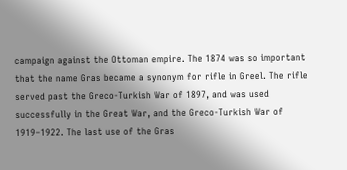campaign against the Ottoman empire. The 1874 was so important that the name Gras became a synonym for rifle in Greel. The rifle served past the Greco-Turkish War of 1897, and was used successfully in the Great War, and the Greco-Turkish War of 1919–1922. The last use of the Gras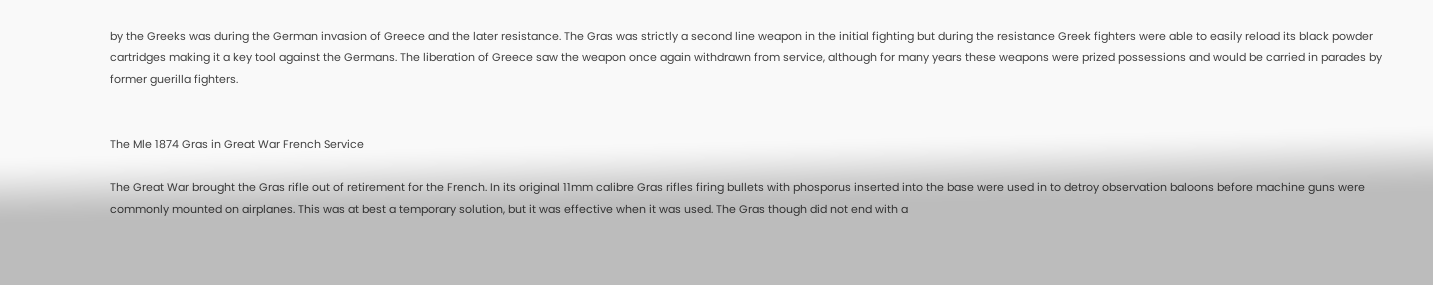by the Greeks was during the German invasion of Greece and the later resistance. The Gras was strictly a second line weapon in the initial fighting but during the resistance Greek fighters were able to easily reload its black powder cartridges making it a key tool against the Germans. The liberation of Greece saw the weapon once again withdrawn from service, although for many years these weapons were prized possessions and would be carried in parades by former guerilla fighters.


The Mle 1874 Gras in Great War French Service

The Great War brought the Gras rifle out of retirement for the French. In its original 11mm calibre Gras rifles firing bullets with phosporus inserted into the base were used in to detroy observation baloons before machine guns were commonly mounted on airplanes. This was at best a temporary solution, but it was effective when it was used. The Gras though did not end with a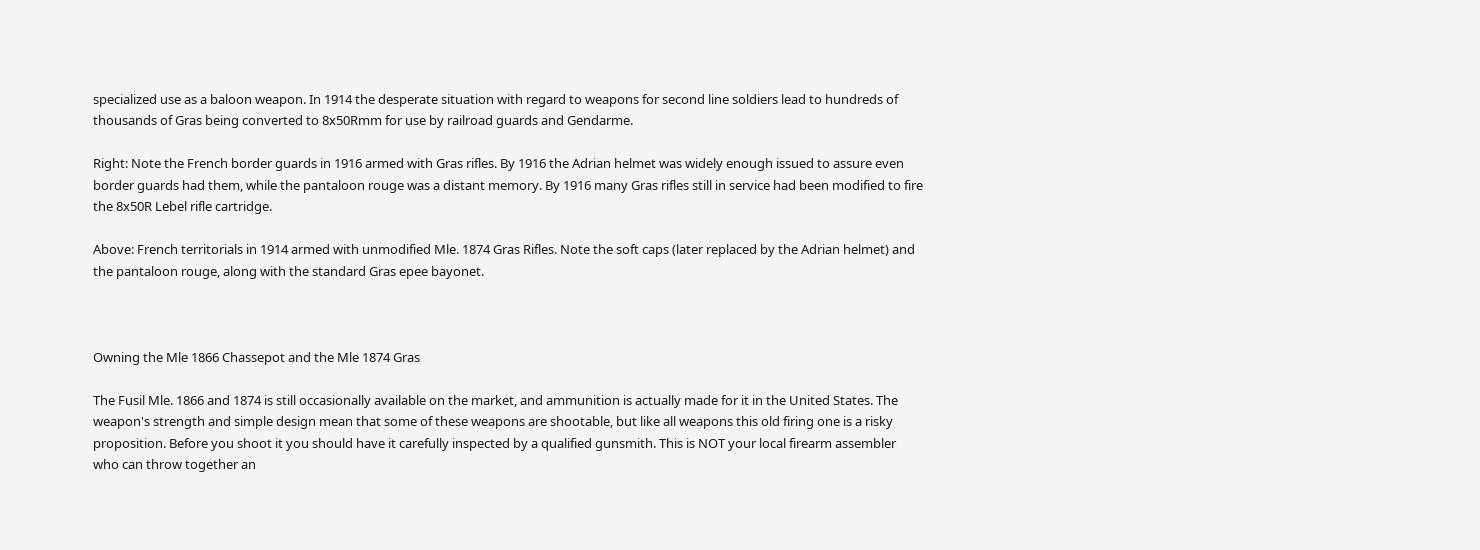specialized use as a baloon weapon. In 1914 the desperate situation with regard to weapons for second line soldiers lead to hundreds of thousands of Gras being converted to 8x50Rmm for use by railroad guards and Gendarme.

Right: Note the French border guards in 1916 armed with Gras rifles. By 1916 the Adrian helmet was widely enough issued to assure even border guards had them, while the pantaloon rouge was a distant memory. By 1916 many Gras rifles still in service had been modified to fire the 8x50R Lebel rifle cartridge.

Above: French territorials in 1914 armed with unmodified Mle. 1874 Gras Rifles. Note the soft caps (later replaced by the Adrian helmet) and the pantaloon rouge, along with the standard Gras epee bayonet.



Owning the Mle 1866 Chassepot and the Mle 1874 Gras

The Fusil Mle. 1866 and 1874 is still occasionally available on the market, and ammunition is actually made for it in the United States. The weapon's strength and simple design mean that some of these weapons are shootable, but like all weapons this old firing one is a risky proposition. Before you shoot it you should have it carefully inspected by a qualified gunsmith. This is NOT your local firearm assembler who can throw together an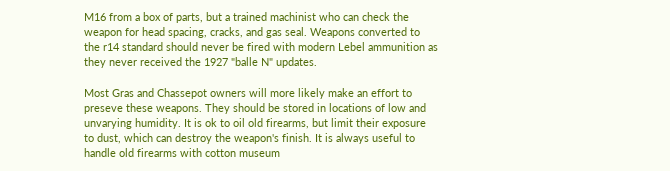M16 from a box of parts, but a trained machinist who can check the weapon for head spacing, cracks, and gas seal. Weapons converted to the r14 standard should never be fired with modern Lebel ammunition as they never received the 1927 "balle N" updates.

Most Gras and Chassepot owners will more likely make an effort to preseve these weapons. They should be stored in locations of low and unvarying humidity. It is ok to oil old firearms, but limit their exposure to dust, which can destroy the weapon's finish. It is always useful to handle old firearms with cotton museum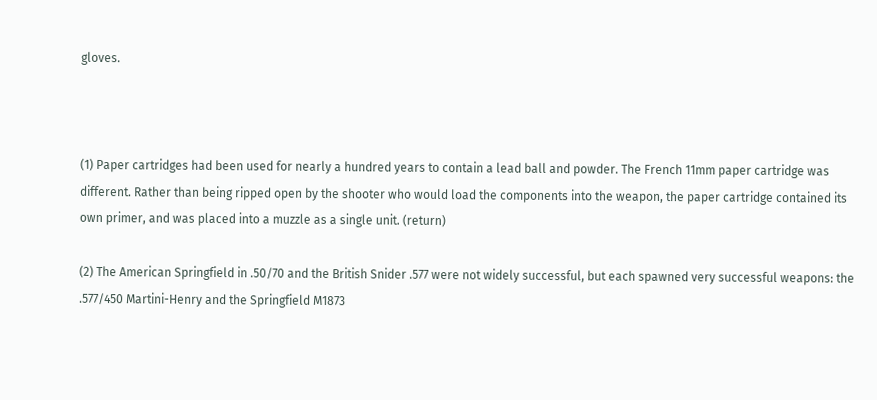gloves.



(1) Paper cartridges had been used for nearly a hundred years to contain a lead ball and powder. The French 11mm paper cartridge was different. Rather than being ripped open by the shooter who would load the components into the weapon, the paper cartridge contained its own primer, and was placed into a muzzle as a single unit. (return)

(2) The American Springfield in .50/70 and the British Snider .577 were not widely successful, but each spawned very successful weapons: the .577/450 Martini-Henry and the Springfield M1873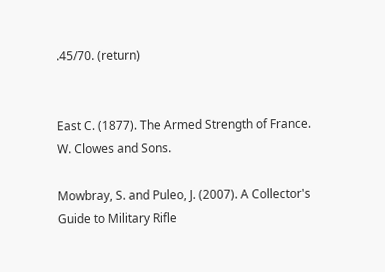.45/70. (return)


East C. (1877). The Armed Strength of France. W. Clowes and Sons.

Mowbray, S. and Puleo, J. (2007). A Collector's Guide to Military Rifle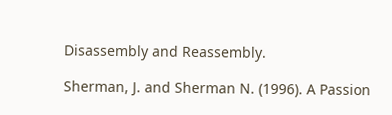Disassembly and Reassembly.

Sherman, J. and Sherman N. (1996). A Passion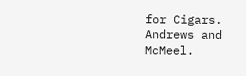for Cigars. Andrews and McMeel.